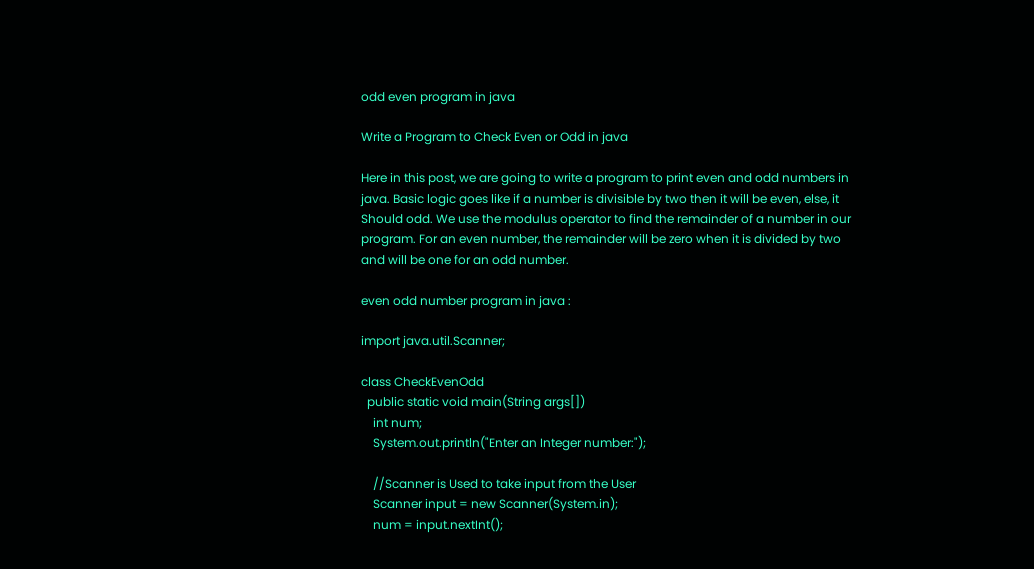odd even program in java

Write a Program to Check Even or Odd in java

Here in this post, we are going to write a program to print even and odd numbers in java. Basic logic goes like if a number is divisible by two then it will be even, else, it Should odd. We use the modulus operator to find the remainder of a number in our program. For an even number, the remainder will be zero when it is divided by two and will be one for an odd number.

even odd number program in java :

import java.util.Scanner;

class CheckEvenOdd
  public static void main(String args[])
    int num;
    System.out.println("Enter an Integer number:");

    //Scanner is Used to take input from the User
    Scanner input = new Scanner(System.in);
    num = input.nextInt();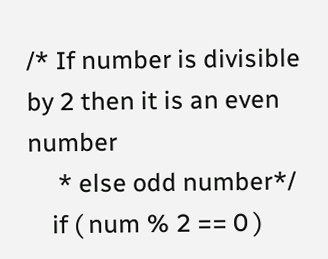/* If number is divisible by 2 then it is an even number
     * else odd number*/
    if ( num % 2 == 0 )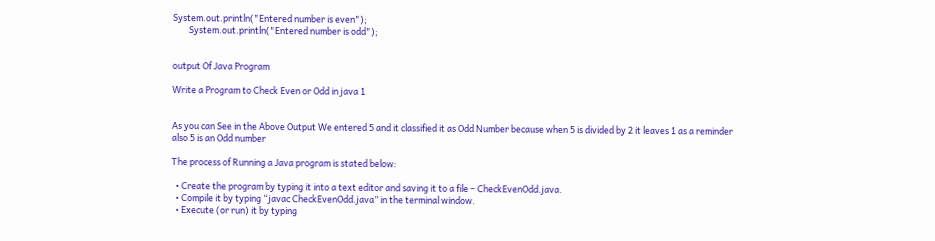System.out.println("Entered number is even");
        System.out.println("Entered number is odd");


output Of Java Program

Write a Program to Check Even or Odd in java 1


As you can See in the Above Output We entered 5 and it classified it as Odd Number because when 5 is divided by 2 it leaves 1 as a reminder also 5 is an Odd number

The process of Running a Java program is stated below:

  • Create the program by typing it into a text editor and saving it to a file – CheckEvenOdd.java.
  • Compile it by typing “javac CheckEvenOdd.java” in the terminal window.
  • Execute (or run) it by typing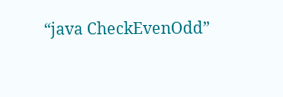“java CheckEvenOdd”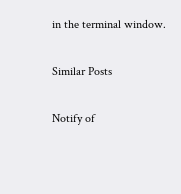in the terminal window.

Similar Posts

Notify of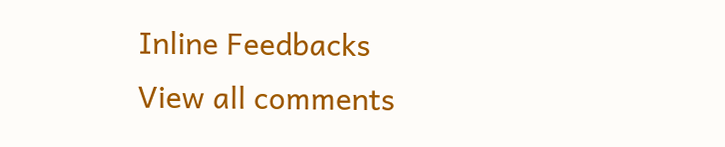Inline Feedbacks
View all comments